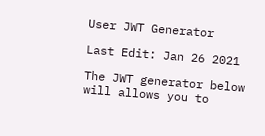User JWT Generator

Last Edit: Jan 26 2021

The JWT generator below will allows you to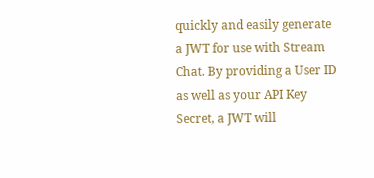quickly and easily generate a JWT for use with Stream Chat. By providing a User ID as well as your API Key Secret, a JWT will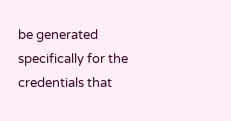be generated specifically for the credentials that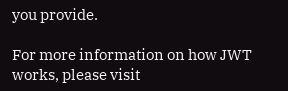you provide.

For more information on how JWT works, please visit